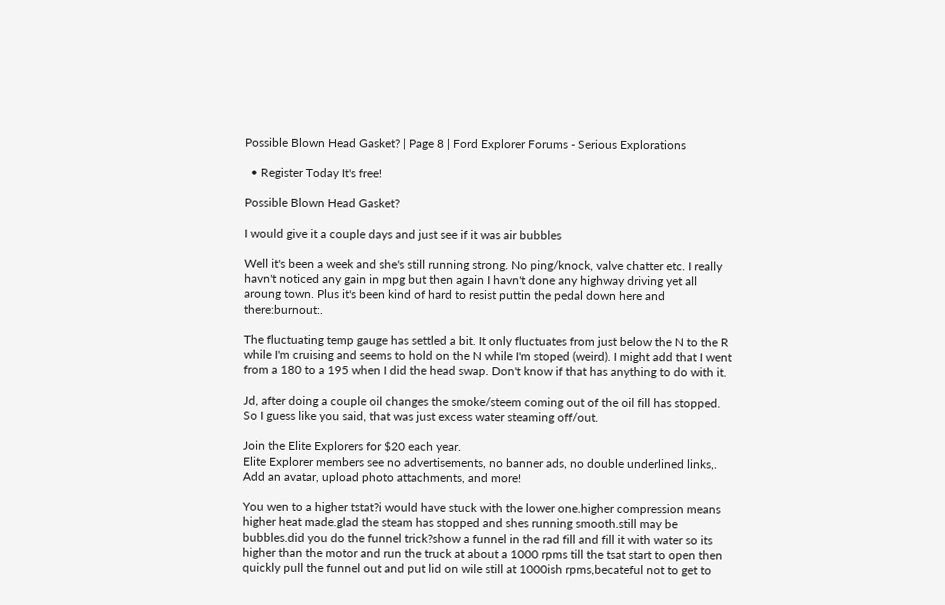Possible Blown Head Gasket? | Page 8 | Ford Explorer Forums - Serious Explorations

  • Register Today It's free!

Possible Blown Head Gasket?

I would give it a couple days and just see if it was air bubbles

Well it's been a week and she's still running strong. No ping/knock, valve chatter etc. I really havn't noticed any gain in mpg but then again I havn't done any highway driving yet all aroung town. Plus it's been kind of hard to resist puttin the pedal down here and there:burnout:.

The fluctuating temp gauge has settled a bit. It only fluctuates from just below the N to the R while I'm cruising and seems to hold on the N while I'm stoped (weird). I might add that I went from a 180 to a 195 when I did the head swap. Don't know if that has anything to do with it.

Jd, after doing a couple oil changes the smoke/steem coming out of the oil fill has stopped. So I guess like you said, that was just excess water steaming off/out.

Join the Elite Explorers for $20 each year.
Elite Explorer members see no advertisements, no banner ads, no double underlined links,.
Add an avatar, upload photo attachments, and more!

You wen to a higher tstat?i would have stuck with the lower one.higher compression means higher heat made.glad the steam has stopped and shes running smooth.still may be bubbles.did you do the funnel trick?show a funnel in the rad fill and fill it with water so its higher than the motor and run the truck at about a 1000 rpms till the tsat start to open then quickly pull the funnel out and put lid on wile still at 1000ish rpms,becateful not to get to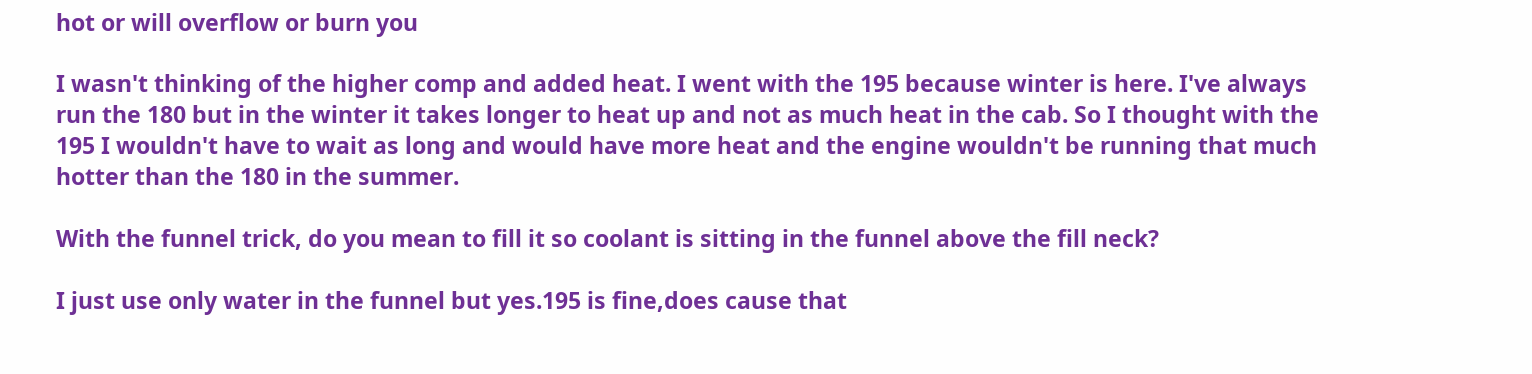hot or will overflow or burn you

I wasn't thinking of the higher comp and added heat. I went with the 195 because winter is here. I've always run the 180 but in the winter it takes longer to heat up and not as much heat in the cab. So I thought with the 195 I wouldn't have to wait as long and would have more heat and the engine wouldn't be running that much hotter than the 180 in the summer.

With the funnel trick, do you mean to fill it so coolant is sitting in the funnel above the fill neck?

I just use only water in the funnel but yes.195 is fine,does cause that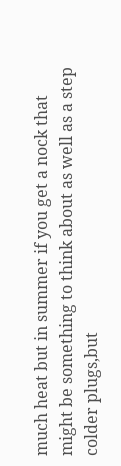much heat but in summer if you get a nock that might be something to think about as well as a step colder plugs,but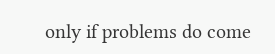only if problems do come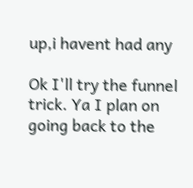up,i havent had any

Ok I'll try the funnel trick. Ya I plan on going back to the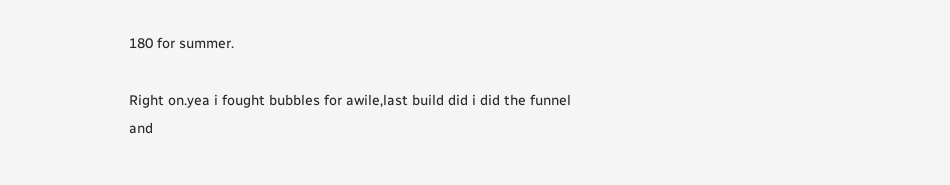180 for summer.

Right on.yea i fought bubbles for awile,last build did i did the funnel and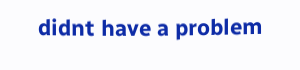didnt have a problem